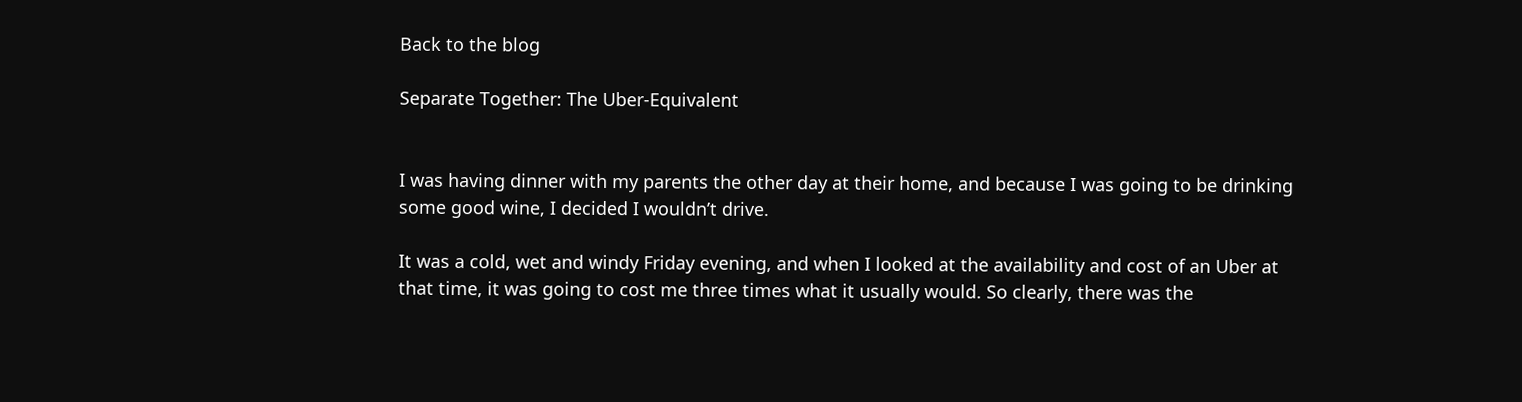Back to the blog

Separate Together: The Uber-Equivalent


I was having dinner with my parents the other day at their home, and because I was going to be drinking some good wine, I decided I wouldn’t drive.

It was a cold, wet and windy Friday evening, and when I looked at the availability and cost of an Uber at that time, it was going to cost me three times what it usually would. So clearly, there was the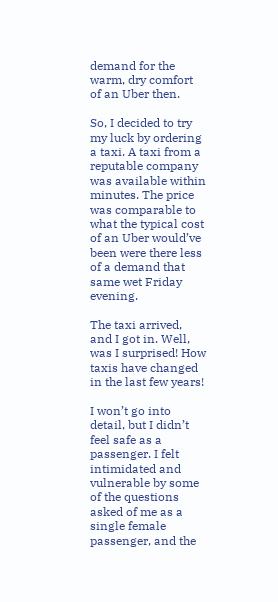demand for the warm, dry comfort of an Uber then.

So, I decided to try my luck by ordering a taxi. A taxi from a reputable company was available within minutes. The price was comparable to what the typical cost of an Uber would’ve been were there less of a demand that same wet Friday evening.

The taxi arrived, and I got in. Well, was I surprised! How taxis have changed in the last few years!

I won’t go into detail, but I didn’t feel safe as a passenger. I felt intimidated and vulnerable by some of the questions asked of me as a single female passenger, and the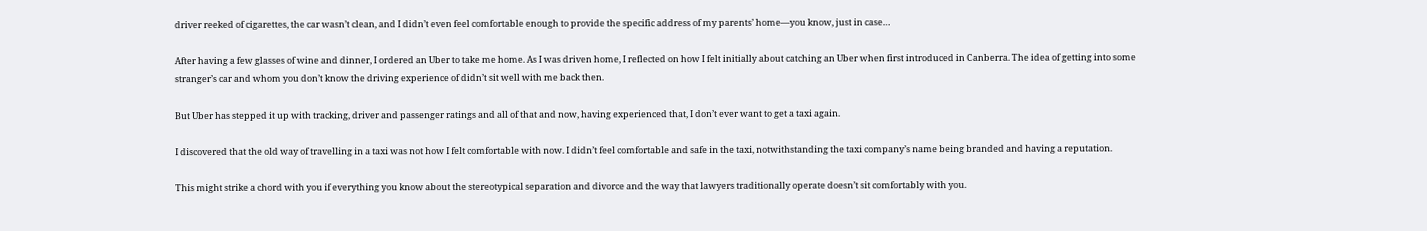driver reeked of cigarettes, the car wasn’t clean, and I didn’t even feel comfortable enough to provide the specific address of my parents’ home—you know, just in case…

After having a few glasses of wine and dinner, I ordered an Uber to take me home. As I was driven home, I reflected on how I felt initially about catching an Uber when first introduced in Canberra. The idea of getting into some stranger’s car and whom you don’t know the driving experience of didn’t sit well with me back then.

But Uber has stepped it up with tracking, driver and passenger ratings and all of that and now, having experienced that, I don’t ever want to get a taxi again.

I discovered that the old way of travelling in a taxi was not how I felt comfortable with now. I didn’t feel comfortable and safe in the taxi, notwithstanding the taxi company’s name being branded and having a reputation.

This might strike a chord with you if everything you know about the stereotypical separation and divorce and the way that lawyers traditionally operate doesn’t sit comfortably with you.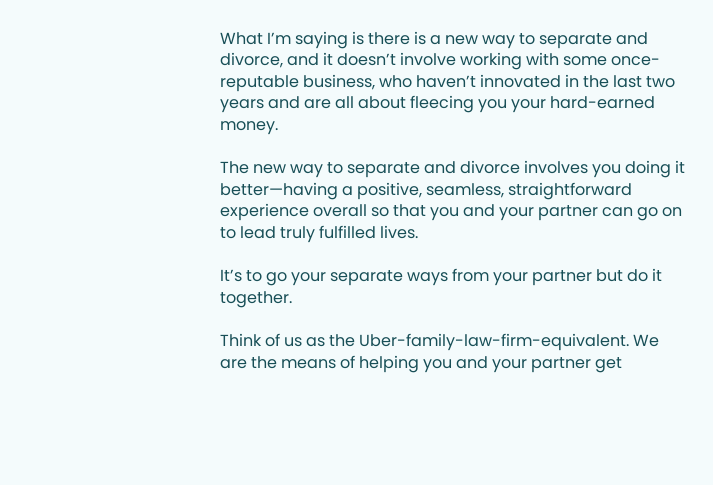What I’m saying is there is a new way to separate and divorce, and it doesn’t involve working with some once-reputable business, who haven’t innovated in the last two years and are all about fleecing you your hard-earned money.

The new way to separate and divorce involves you doing it better—having a positive, seamless, straightforward experience overall so that you and your partner can go on to lead truly fulfilled lives.

It’s to go your separate ways from your partner but do it together.

Think of us as the Uber-family-law-firm-equivalent. We are the means of helping you and your partner get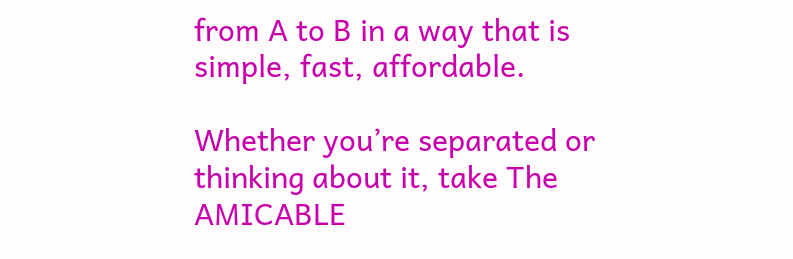from A to B in a way that is simple, fast, affordable.

Whether you’re separated or thinking about it, take The AMICABLE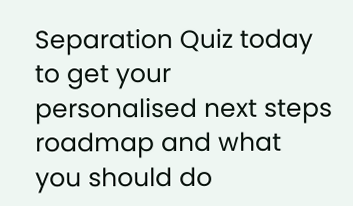Separation Quiz today to get your personalised next steps roadmap and what you should do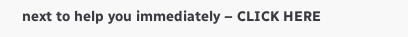next to help you immediately – CLICK HERE